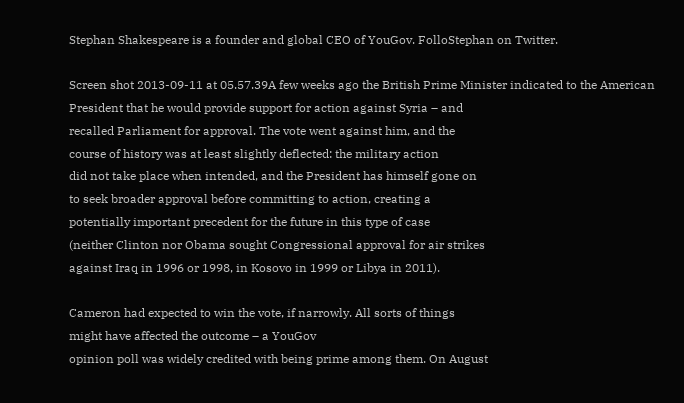Stephan Shakespeare is a founder and global CEO of YouGov. FolloStephan on Twitter.

Screen shot 2013-09-11 at 05.57.39A few weeks ago the British Prime Minister indicated to the American
President that he would provide support for action against Syria – and
recalled Parliament for approval. The vote went against him, and the
course of history was at least slightly deflected: the military action
did not take place when intended, and the President has himself gone on
to seek broader approval before committing to action, creating a
potentially important precedent for the future in this type of case
(neither Clinton nor Obama sought Congressional approval for air strikes
against Iraq in 1996 or 1998, in Kosovo in 1999 or Libya in 2011).

Cameron had expected to win the vote, if narrowly. All sorts of things
might have affected the outcome – a YouGov
opinion poll was widely credited with being prime among them. On August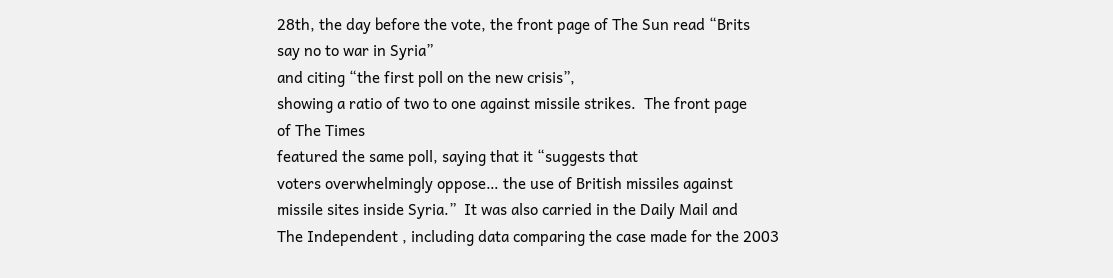28th, the day before the vote, the front page of The Sun read “Brits
say no to war in Syria”
and citing “the first poll on the new crisis”,
showing a ratio of two to one against missile strikes.  The front page
of The Times
featured the same poll, saying that it “suggests that
voters overwhelmingly oppose… the use of British missiles against
missile sites inside Syria.”  It was also carried in the Daily Mail and
The Independent , including data comparing the case made for the 2003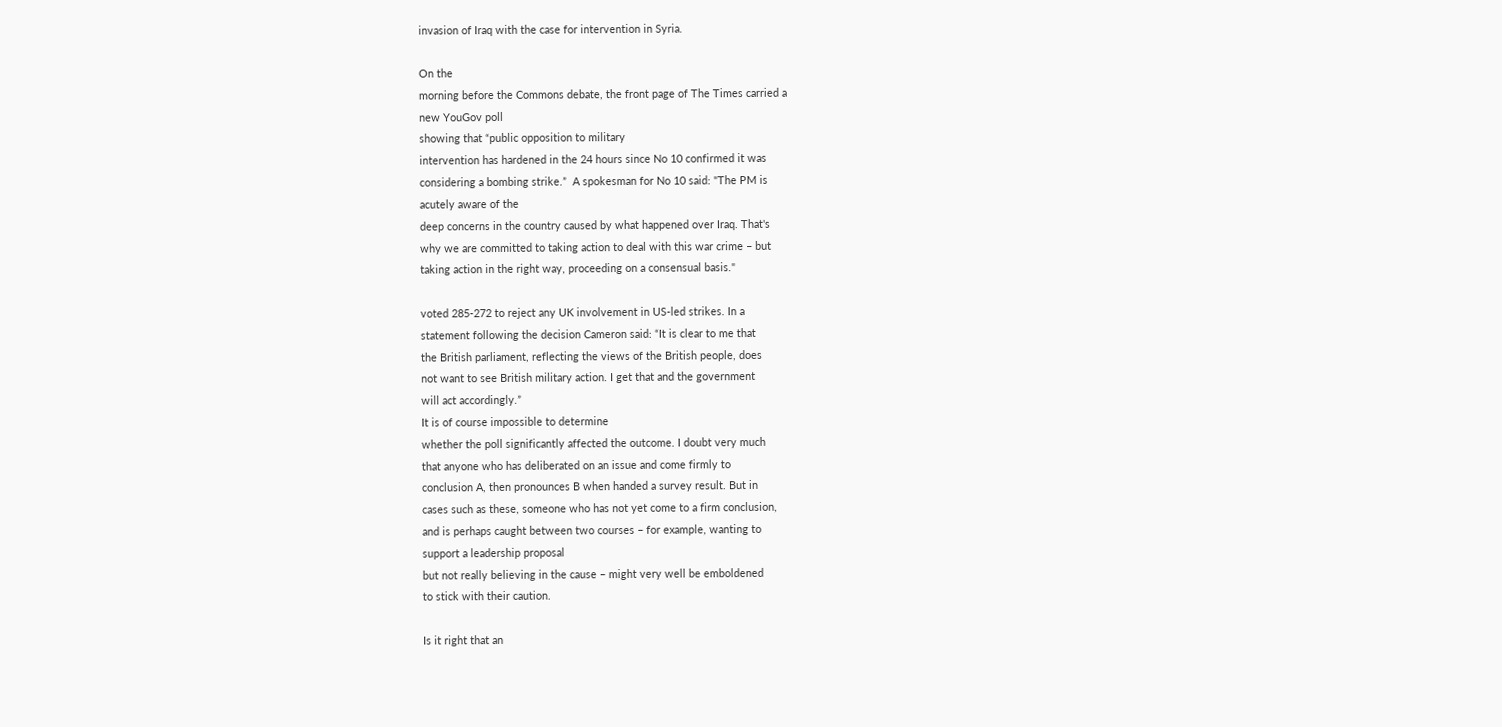invasion of Iraq with the case for intervention in Syria.

On the
morning before the Commons debate, the front page of The Times carried a
new YouGov poll
showing that “public opposition to military
intervention has hardened in the 24 hours since No 10 confirmed it was
considering a bombing strike.”  A spokesman for No 10 said: "The PM is
acutely aware of the
deep concerns in the country caused by what happened over Iraq. That's
why we are committed to taking action to deal with this war crime – but
taking action in the right way, proceeding on a consensual basis."

voted 285-272 to reject any UK involvement in US-led strikes. In a
statement following the decision Cameron said: “It is clear to me that
the British parliament, reflecting the views of the British people, does
not want to see British military action. I get that and the government
will act accordingly.”
It is of course impossible to determine
whether the poll significantly affected the outcome. I doubt very much
that anyone who has deliberated on an issue and come firmly to
conclusion A, then pronounces B when handed a survey result. But in
cases such as these, someone who has not yet come to a firm conclusion,
and is perhaps caught between two courses – for example, wanting to
support a leadership proposal
but not really believing in the cause – might very well be emboldened
to stick with their caution.

Is it right that an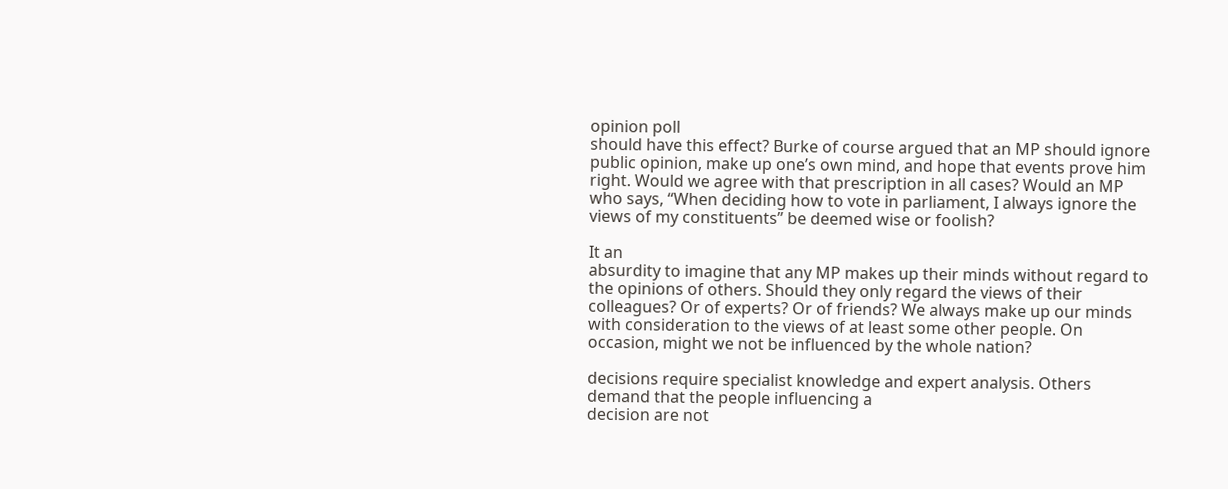opinion poll
should have this effect? Burke of course argued that an MP should ignore
public opinion, make up one’s own mind, and hope that events prove him
right. Would we agree with that prescription in all cases? Would an MP
who says, “When deciding how to vote in parliament, I always ignore the
views of my constituents” be deemed wise or foolish?

It an
absurdity to imagine that any MP makes up their minds without regard to
the opinions of others. Should they only regard the views of their
colleagues? Or of experts? Or of friends? We always make up our minds
with consideration to the views of at least some other people. On
occasion, might we not be influenced by the whole nation?

decisions require specialist knowledge and expert analysis. Others
demand that the people influencing a
decision are not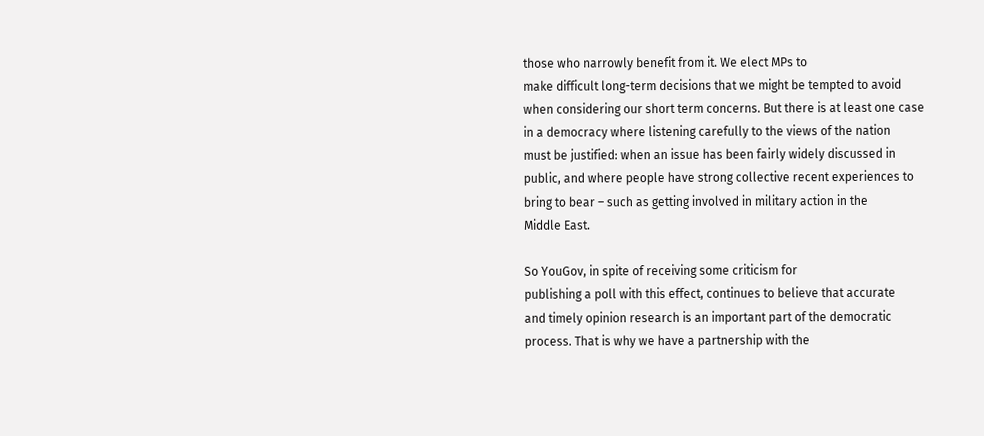those who narrowly benefit from it. We elect MPs to
make difficult long-term decisions that we might be tempted to avoid
when considering our short term concerns. But there is at least one case
in a democracy where listening carefully to the views of the nation
must be justified: when an issue has been fairly widely discussed in
public, and where people have strong collective recent experiences to
bring to bear – such as getting involved in military action in the
Middle East.

So YouGov, in spite of receiving some criticism for
publishing a poll with this effect, continues to believe that accurate
and timely opinion research is an important part of the democratic
process. That is why we have a partnership with the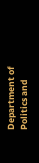Department of
Politics and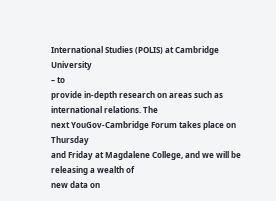International Studies (POLIS) at Cambridge University
– to
provide in-depth research on areas such as international relations. The
next YouGov-Cambridge Forum takes place on Thursday
and Friday at Magdalene College, and we will be releasing a wealth of
new data on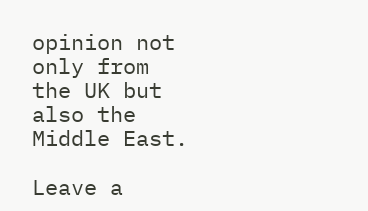opinion not only from the UK but also the Middle East.

Leave a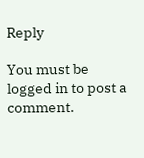Reply

You must be logged in to post a comment.